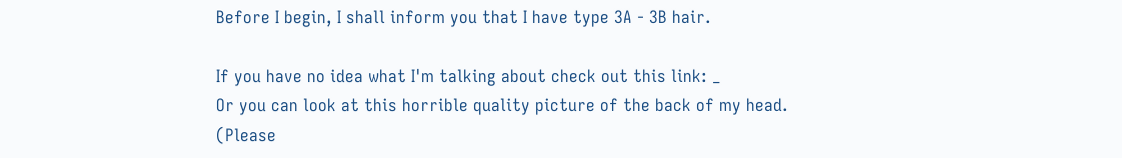Before I begin, I shall inform you that I have type 3A - 3B hair.

If you have no idea what I'm talking about check out this link: _
Or you can look at this horrible quality picture of the back of my head.
(Please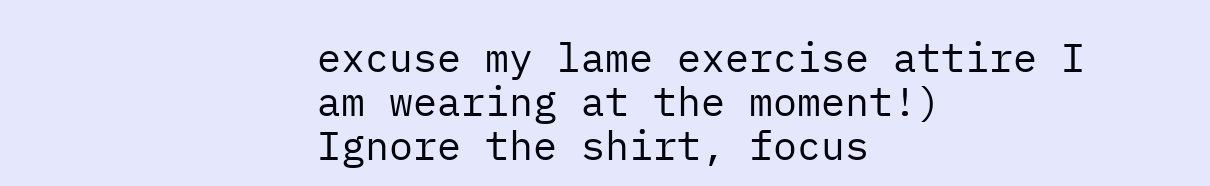excuse my lame exercise attire I am wearing at the moment!)
Ignore the shirt, focus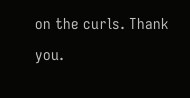on the curls. Thank you.